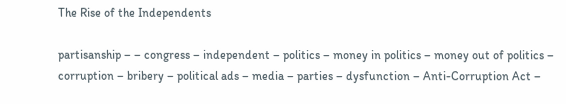The Rise of the Independents

partisanship – – congress – independent – politics – money in politics – money out of politics – corruption – bribery – political ads – media – parties – dysfunction – Anti-Corruption Act –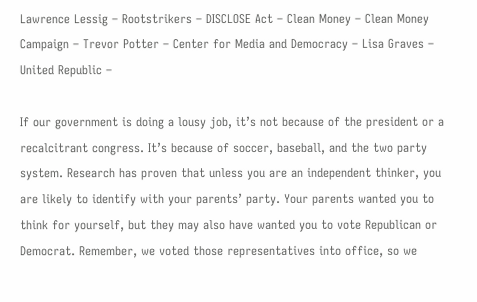Lawrence Lessig – Rootstrikers – DISCLOSE Act – Clean Money – Clean Money Campaign – Trevor Potter – Center for Media and Democracy – Lisa Graves – United Republic –

If our government is doing a lousy job, it’s not because of the president or a recalcitrant congress. It’s because of soccer, baseball, and the two party system. Research has proven that unless you are an independent thinker, you are likely to identify with your parents’ party. Your parents wanted you to think for yourself, but they may also have wanted you to vote Republican or Democrat. Remember, we voted those representatives into office, so we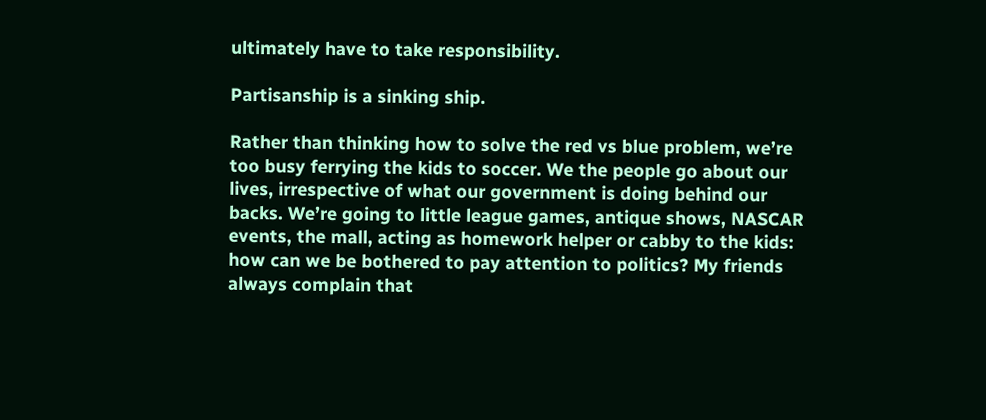ultimately have to take responsibility.

Partisanship is a sinking ship.

Rather than thinking how to solve the red vs blue problem, we’re too busy ferrying the kids to soccer. We the people go about our lives, irrespective of what our government is doing behind our backs. We’re going to little league games, antique shows, NASCAR events, the mall, acting as homework helper or cabby to the kids: how can we be bothered to pay attention to politics? My friends always complain that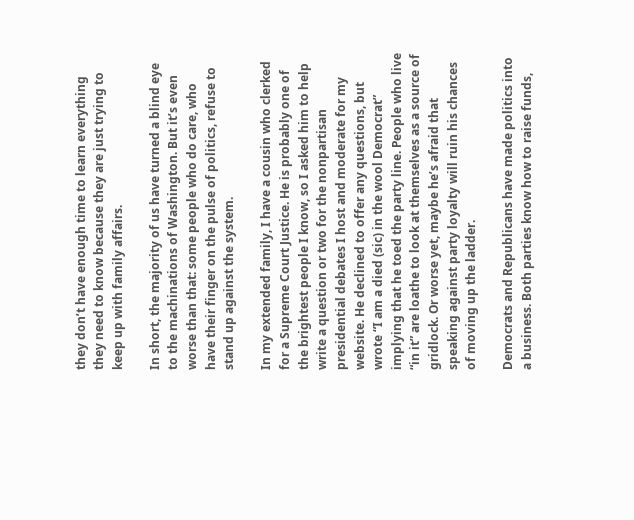they don’t have enough time to learn everything they need to know because they are just trying to keep up with family affairs.

In short, the majority of us have turned a blind eye to the machinations of Washington. But it’s even worse than that: some people who do care, who have their finger on the pulse of politics, refuse to stand up against the system.

In my extended family, I have a cousin who clerked for a Supreme Court Justice. He is probably one of the brightest people I know, so I asked him to help write a question or two for the nonpartisan presidential debates I host and moderate for my website. He declined to offer any questions, but wrote “I am a died (sic) in the wool Democrat” implying that he toed the party line. People who live “in it” are loathe to look at themselves as a source of gridlock. Or worse yet, maybe he’s afraid that speaking against party loyalty will ruin his chances of moving up the ladder.

Democrats and Republicans have made politics into a business. Both parties know how to raise funds,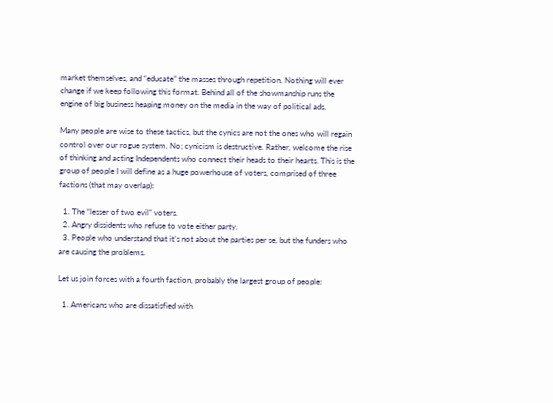market themselves, and “educate” the masses through repetition. Nothing will ever change if we keep following this format. Behind all of the showmanship runs the engine of big business heaping money on the media in the way of political ads.

Many people are wise to these tactics, but the cynics are not the ones who will regain control over our rogue system. No; cynicism is destructive. Rather, welcome the rise of thinking and acting Independents who connect their heads to their hearts. This is the group of people I will define as a huge powerhouse of voters, comprised of three factions (that may overlap):

  1. The “lesser of two evil” voters.
  2. Angry dissidents who refuse to vote either party.
  3. People who understand that it’s not about the parties per se, but the funders who are causing the problems.

Let us join forces with a fourth faction, probably the largest group of people:

  1. Americans who are dissatisfied with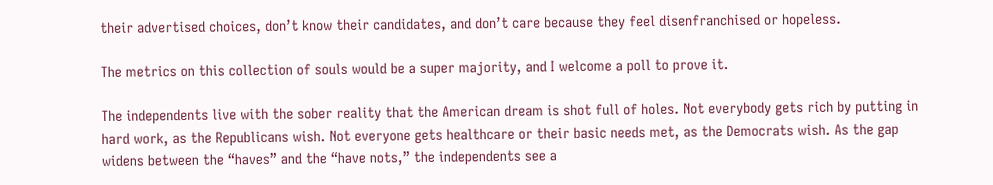their advertised choices, don’t know their candidates, and don’t care because they feel disenfranchised or hopeless.

The metrics on this collection of souls would be a super majority, and I welcome a poll to prove it.

The independents live with the sober reality that the American dream is shot full of holes. Not everybody gets rich by putting in hard work, as the Republicans wish. Not everyone gets healthcare or their basic needs met, as the Democrats wish. As the gap widens between the “haves” and the “have nots,” the independents see a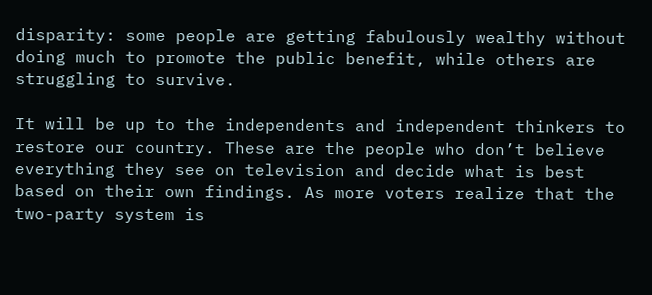disparity: some people are getting fabulously wealthy without doing much to promote the public benefit, while others are struggling to survive.

It will be up to the independents and independent thinkers to restore our country. These are the people who don’t believe everything they see on television and decide what is best based on their own findings. As more voters realize that the two-party system is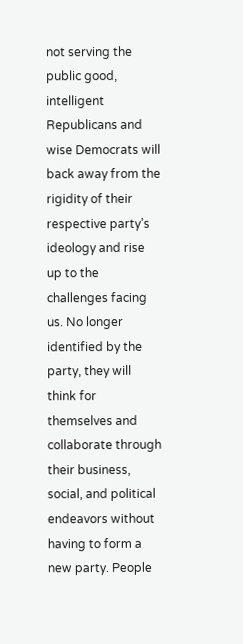not serving the public good, intelligent Republicans and wise Democrats will back away from the rigidity of their respective party’s ideology and rise up to the challenges facing us. No longer identified by the party, they will think for themselves and collaborate through their business, social, and political endeavors without having to form a new party. People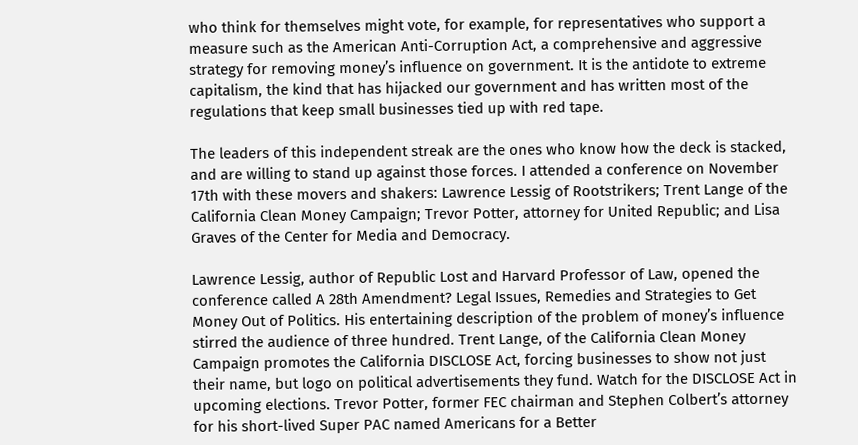who think for themselves might vote, for example, for representatives who support a measure such as the American Anti-Corruption Act, a comprehensive and aggressive strategy for removing money’s influence on government. It is the antidote to extreme capitalism, the kind that has hijacked our government and has written most of the regulations that keep small businesses tied up with red tape.

The leaders of this independent streak are the ones who know how the deck is stacked, and are willing to stand up against those forces. I attended a conference on November 17th with these movers and shakers: Lawrence Lessig of Rootstrikers; Trent Lange of the California Clean Money Campaign; Trevor Potter, attorney for United Republic; and Lisa Graves of the Center for Media and Democracy.

Lawrence Lessig, author of Republic Lost and Harvard Professor of Law, opened the conference called A 28th Amendment? Legal Issues, Remedies and Strategies to Get Money Out of Politics. His entertaining description of the problem of money’s influence stirred the audience of three hundred. Trent Lange, of the California Clean Money Campaign promotes the California DISCLOSE Act, forcing businesses to show not just their name, but logo on political advertisements they fund. Watch for the DISCLOSE Act in upcoming elections. Trevor Potter, former FEC chairman and Stephen Colbert’s attorney for his short-lived Super PAC named Americans for a Better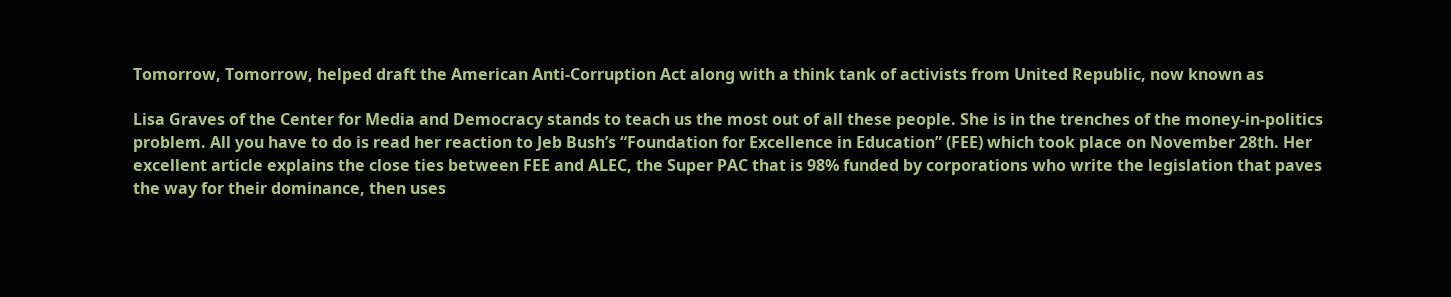Tomorrow, Tomorrow, helped draft the American Anti-Corruption Act along with a think tank of activists from United Republic, now known as

Lisa Graves of the Center for Media and Democracy stands to teach us the most out of all these people. She is in the trenches of the money-in-politics problem. All you have to do is read her reaction to Jeb Bush’s “Foundation for Excellence in Education” (FEE) which took place on November 28th. Her excellent article explains the close ties between FEE and ALEC, the Super PAC that is 98% funded by corporations who write the legislation that paves the way for their dominance, then uses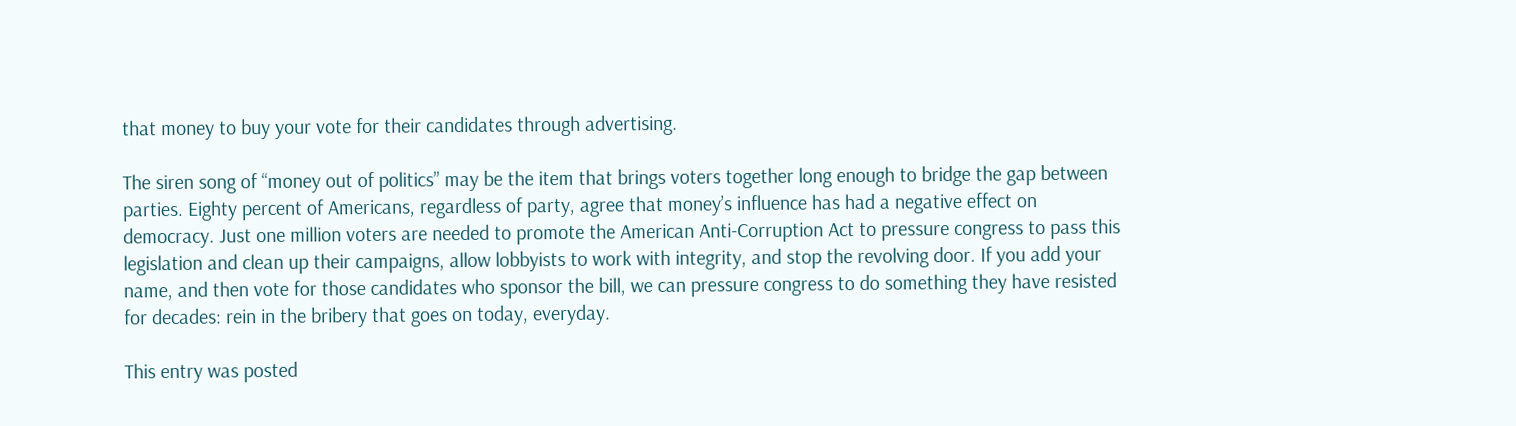that money to buy your vote for their candidates through advertising.

The siren song of “money out of politics” may be the item that brings voters together long enough to bridge the gap between parties. Eighty percent of Americans, regardless of party, agree that money’s influence has had a negative effect on democracy. Just one million voters are needed to promote the American Anti-Corruption Act to pressure congress to pass this legislation and clean up their campaigns, allow lobbyists to work with integrity, and stop the revolving door. If you add your name, and then vote for those candidates who sponsor the bill, we can pressure congress to do something they have resisted for decades: rein in the bribery that goes on today, everyday.

This entry was posted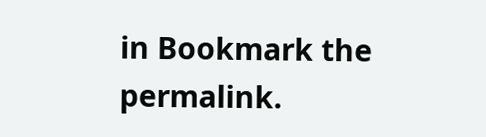in Bookmark the permalink.